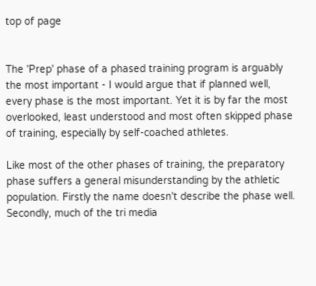top of page


The 'Prep' phase of a phased training program is arguably the most important - I would argue that if planned well, every phase is the most important. Yet it is by far the most overlooked, least understood and most often skipped phase of training, especially by self-coached athletes.

Like most of the other phases of training, the preparatory phase suffers a general misunderstanding by the athletic population. Firstly the name doesn't describe the phase well. Secondly, much of the tri media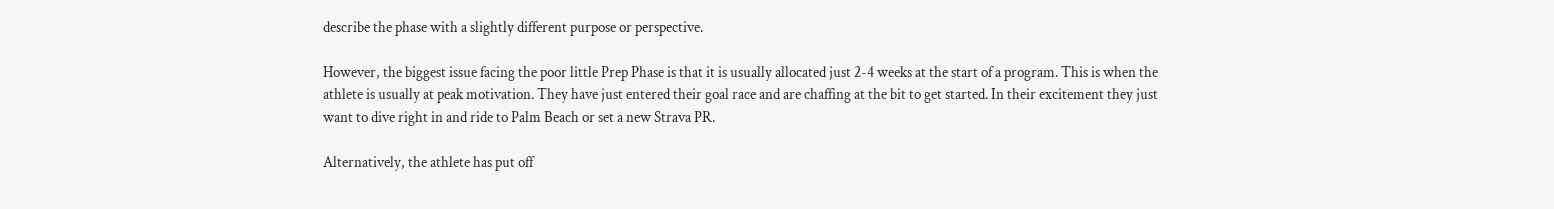describe the phase with a slightly different purpose or perspective.

However, the biggest issue facing the poor little Prep Phase is that it is usually allocated just 2-4 weeks at the start of a program. This is when the athlete is usually at peak motivation. They have just entered their goal race and are chaffing at the bit to get started. In their excitement they just want to dive right in and ride to Palm Beach or set a new Strava PR.

Alternatively, the athlete has put off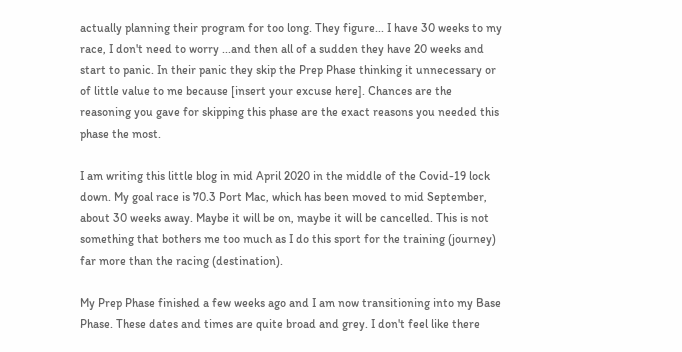actually planning their program for too long. They figure... I have 30 weeks to my race, I don't need to worry ...and then all of a sudden they have 20 weeks and start to panic. In their panic they skip the Prep Phase thinking it unnecessary or of little value to me because [insert your excuse here]. Chances are the reasoning you gave for skipping this phase are the exact reasons you needed this phase the most.

I am writing this little blog in mid April 2020 in the middle of the Covid-19 lock down. My goal race is 70.3 Port Mac, which has been moved to mid September, about 30 weeks away. Maybe it will be on, maybe it will be cancelled. This is not something that bothers me too much as I do this sport for the training (journey) far more than the racing (destination).

My Prep Phase finished a few weeks ago and I am now transitioning into my Base Phase. These dates and times are quite broad and grey. I don't feel like there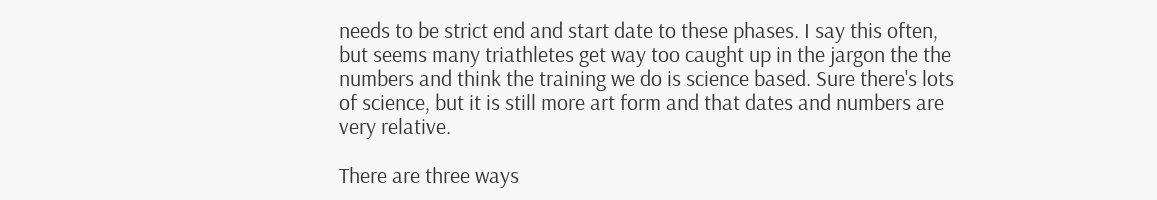needs to be strict end and start date to these phases. I say this often, but seems many triathletes get way too caught up in the jargon the the numbers and think the training we do is science based. Sure there's lots of science, but it is still more art form and that dates and numbers are very relative.

There are three ways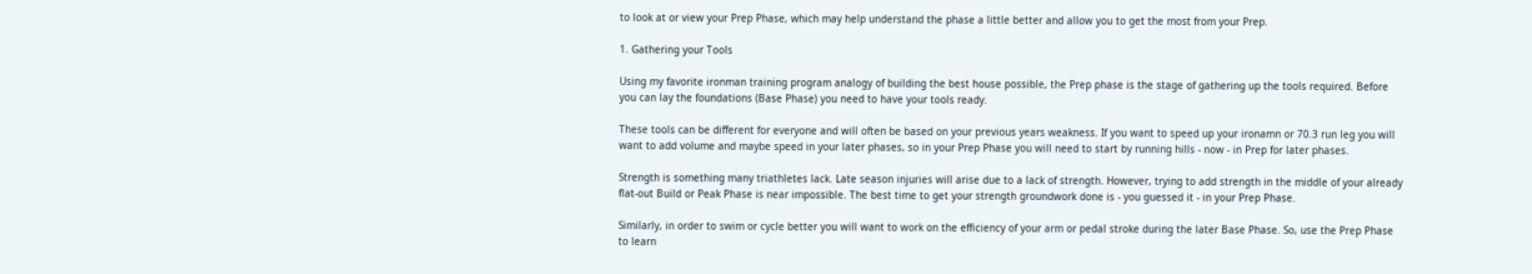to look at or view your Prep Phase, which may help understand the phase a little better and allow you to get the most from your Prep.

1. Gathering your Tools

Using my favorite ironman training program analogy of building the best house possible, the Prep phase is the stage of gathering up the tools required. Before you can lay the foundations (Base Phase) you need to have your tools ready.

These tools can be different for everyone and will often be based on your previous years weakness. If you want to speed up your ironamn or 70.3 run leg you will want to add volume and maybe speed in your later phases, so in your Prep Phase you will need to start by running hills - now - in Prep for later phases.

Strength is something many triathletes lack. Late season injuries will arise due to a lack of strength. However, trying to add strength in the middle of your already flat-out Build or Peak Phase is near impossible. The best time to get your strength groundwork done is - you guessed it - in your Prep Phase.

Similarly, in order to swim or cycle better you will want to work on the efficiency of your arm or pedal stroke during the later Base Phase. So, use the Prep Phase to learn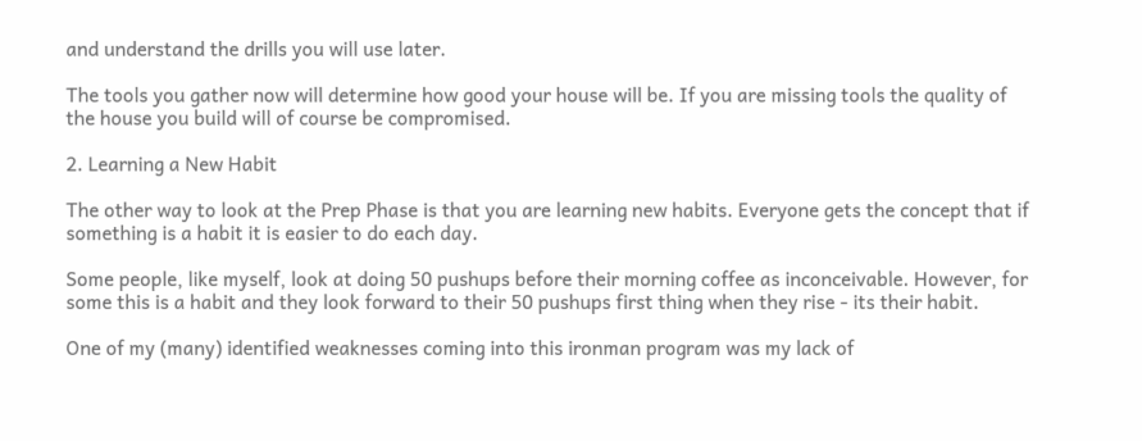and understand the drills you will use later.

The tools you gather now will determine how good your house will be. If you are missing tools the quality of the house you build will of course be compromised.

2. Learning a New Habit

The other way to look at the Prep Phase is that you are learning new habits. Everyone gets the concept that if something is a habit it is easier to do each day.

Some people, like myself, look at doing 50 pushups before their morning coffee as inconceivable. However, for some this is a habit and they look forward to their 50 pushups first thing when they rise - its their habit.

One of my (many) identified weaknesses coming into this ironman program was my lack of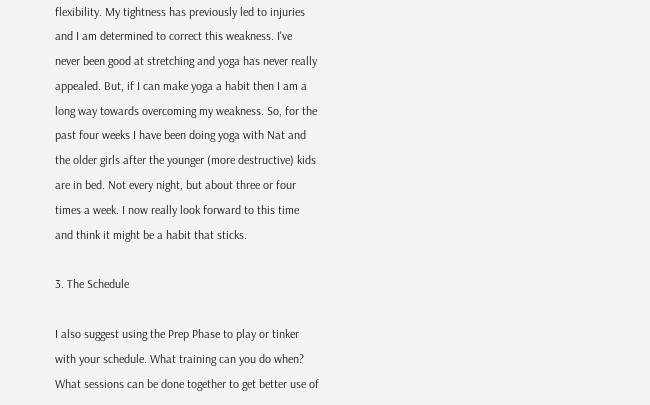flexibility. My tightness has previously led to injuries and I am determined to correct this weakness. I've never been good at stretching and yoga has never really appealed. But, if I can make yoga a habit then I am a long way towards overcoming my weakness. So, for the past four weeks I have been doing yoga with Nat and the older girls after the younger (more destructive) kids are in bed. Not every night, but about three or four times a week. I now really look forward to this time and think it might be a habit that sticks.

3. The Schedule

I also suggest using the Prep Phase to play or tinker with your schedule. What training can you do when? What sessions can be done together to get better use of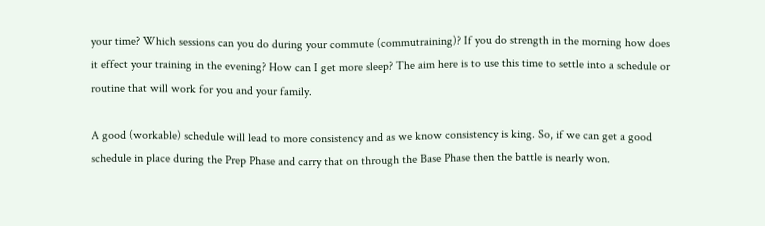your time? Which sessions can you do during your commute (commutraining)? If you do strength in the morning how does it effect your training in the evening? How can I get more sleep? The aim here is to use this time to settle into a schedule or routine that will work for you and your family.

A good (workable) schedule will lead to more consistency and as we know consistency is king. So, if we can get a good schedule in place during the Prep Phase and carry that on through the Base Phase then the battle is nearly won.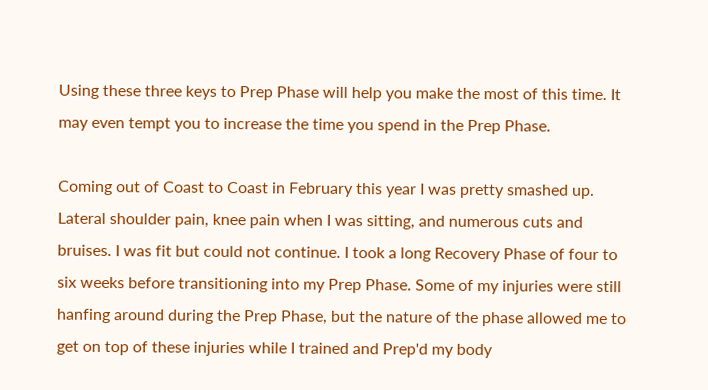Using these three keys to Prep Phase will help you make the most of this time. It may even tempt you to increase the time you spend in the Prep Phase.

Coming out of Coast to Coast in February this year I was pretty smashed up. Lateral shoulder pain, knee pain when I was sitting, and numerous cuts and bruises. I was fit but could not continue. I took a long Recovery Phase of four to six weeks before transitioning into my Prep Phase. Some of my injuries were still hanfing around during the Prep Phase, but the nature of the phase allowed me to get on top of these injuries while I trained and Prep'd my body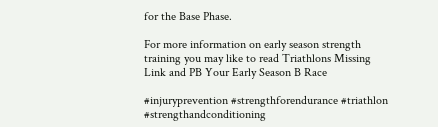for the Base Phase.

For more information on early season strength training you may like to read Triathlons Missing Link and PB Your Early Season B Race

#injuryprevention #strengthforendurance #triathlon #strengthandconditioning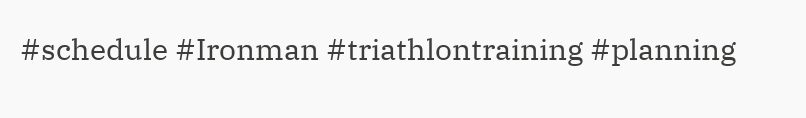#schedule #Ironman #triathlontraining #planning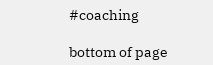#coaching

bottom of page